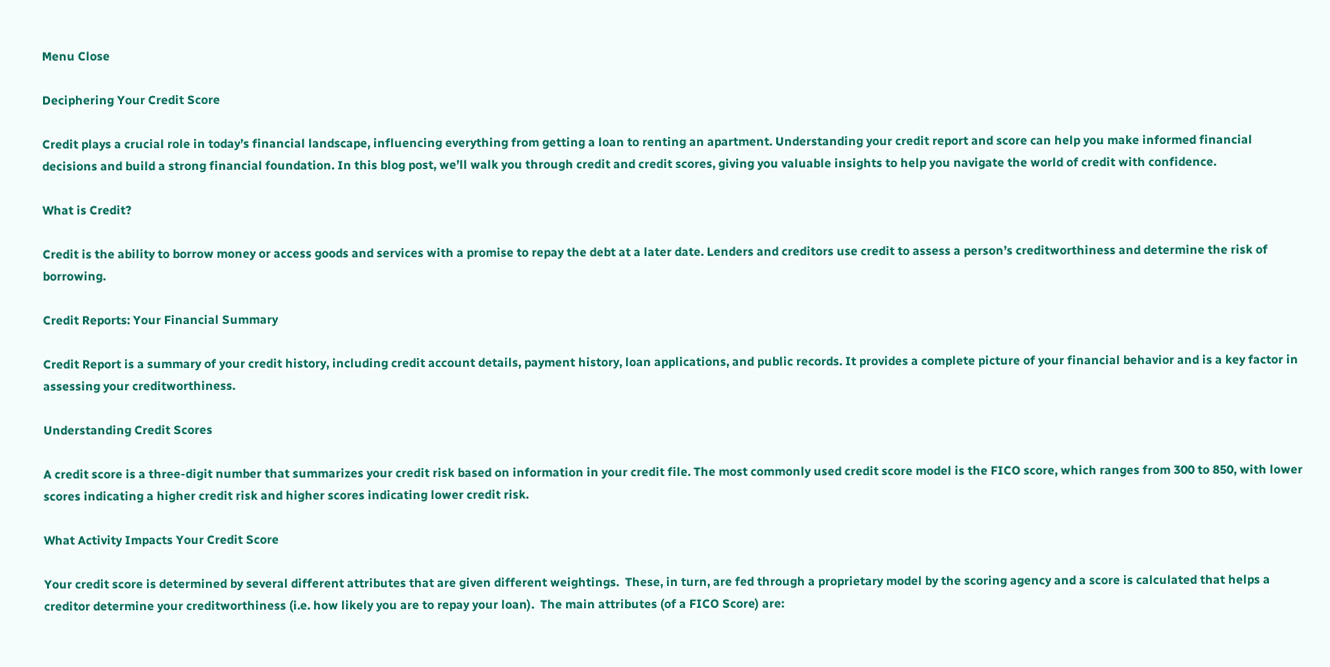Menu Close

Deciphering Your Credit Score

Credit plays a crucial role in today’s financial landscape, influencing everything from getting a loan to renting an apartment. Understanding your credit report and score can help you make informed financial decisions and build a strong financial foundation. In this blog post, we’ll walk you through credit and credit scores, giving you valuable insights to help you navigate the world of credit with confidence.

What is Credit?

Credit is the ability to borrow money or access goods and services with a promise to repay the debt at a later date. Lenders and creditors use credit to assess a person’s creditworthiness and determine the risk of borrowing.

Credit Reports: Your Financial Summary

Credit Report is a summary of your credit history, including credit account details, payment history, loan applications, and public records. It provides a complete picture of your financial behavior and is a key factor in assessing your creditworthiness.

Understanding Credit Scores

A credit score is a three-digit number that summarizes your credit risk based on information in your credit file. The most commonly used credit score model is the FICO score, which ranges from 300 to 850, with lower scores indicating a higher credit risk and higher scores indicating lower credit risk.

What Activity Impacts Your Credit Score

Your credit score is determined by several different attributes that are given different weightings.  These, in turn, are fed through a proprietary model by the scoring agency and a score is calculated that helps a creditor determine your creditworthiness (i.e. how likely you are to repay your loan).  The main attributes (of a FICO Score) are: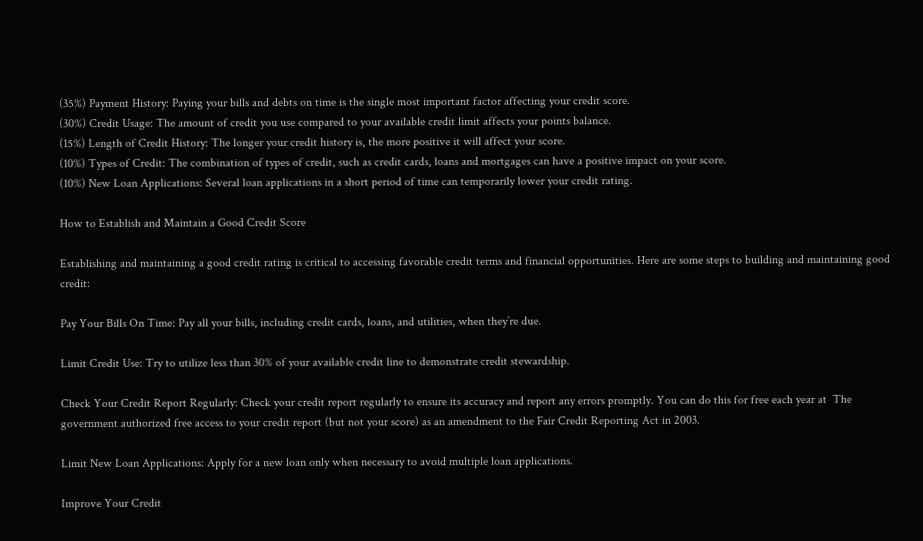(35%) Payment History: Paying your bills and debts on time is the single most important factor affecting your credit score.
(30%) Credit Usage: The amount of credit you use compared to your available credit limit affects your points balance.
(15%) Length of Credit History: The longer your credit history is, the more positive it will affect your score.
(10%) Types of Credit: The combination of types of credit, such as credit cards, loans and mortgages can have a positive impact on your score.
(10%) New Loan Applications: Several loan applications in a short period of time can temporarily lower your credit rating.

How to Establish and Maintain a Good Credit Score

Establishing and maintaining a good credit rating is critical to accessing favorable credit terms and financial opportunities. Here are some steps to building and maintaining good credit:

Pay Your Bills On Time: Pay all your bills, including credit cards, loans, and utilities, when they’re due.

Limit Credit Use: Try to utilize less than 30% of your available credit line to demonstrate credit stewardship.

Check Your Credit Report Regularly: Check your credit report regularly to ensure its accuracy and report any errors promptly. You can do this for free each year at  The government authorized free access to your credit report (but not your score) as an amendment to the Fair Credit Reporting Act in 2003.

Limit New Loan Applications: Apply for a new loan only when necessary to avoid multiple loan applications.

Improve Your Credit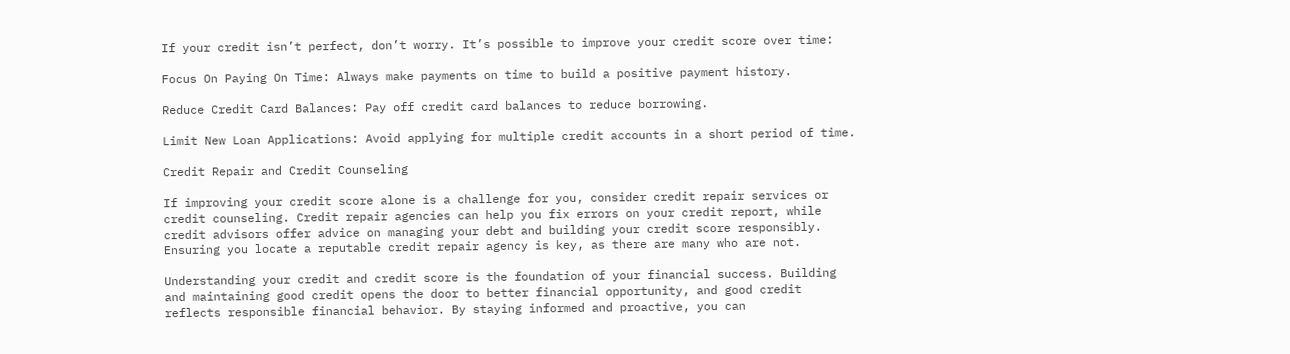If your credit isn’t perfect, don’t worry. It’s possible to improve your credit score over time:

Focus On Paying On Time: Always make payments on time to build a positive payment history.

Reduce Credit Card Balances: Pay off credit card balances to reduce borrowing.

Limit New Loan Applications: Avoid applying for multiple credit accounts in a short period of time.

Credit Repair and Credit Counseling

If improving your credit score alone is a challenge for you, consider credit repair services or credit counseling. Credit repair agencies can help you fix errors on your credit report, while credit advisors offer advice on managing your debt and building your credit score responsibly. Ensuring you locate a reputable credit repair agency is key, as there are many who are not.

Understanding your credit and credit score is the foundation of your financial success. Building and maintaining good credit opens the door to better financial opportunity, and good credit reflects responsible financial behavior. By staying informed and proactive, you can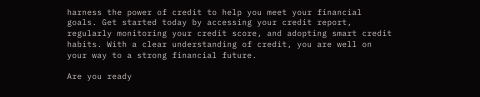harness the power of credit to help you meet your financial goals. Get started today by accessing your credit report, regularly monitoring your credit score, and adopting smart credit habits. With a clear understanding of credit, you are well on your way to a strong financial future.

Are you ready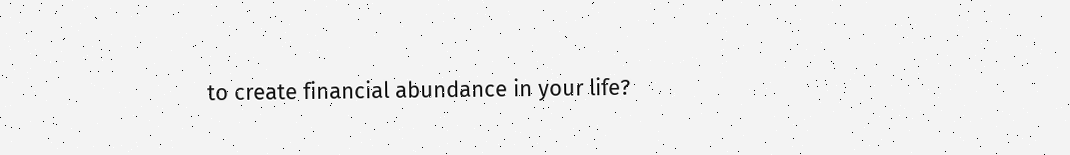to create financial abundance in your life?